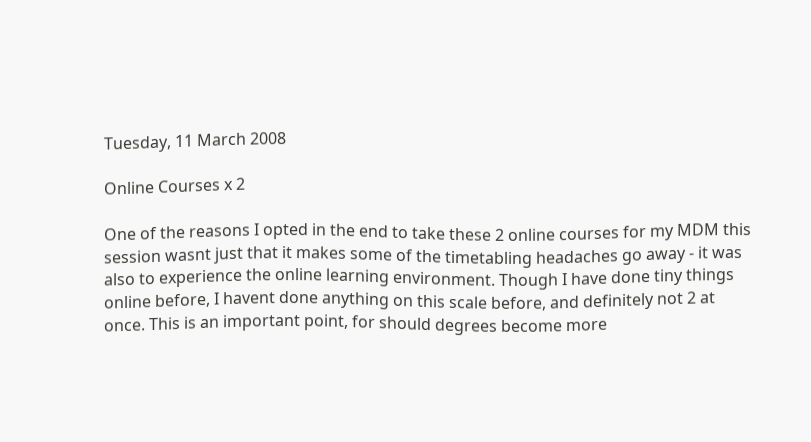Tuesday, 11 March 2008

Online Courses x 2

One of the reasons I opted in the end to take these 2 online courses for my MDM this session wasnt just that it makes some of the timetabling headaches go away - it was also to experience the online learning environment. Though I have done tiny things online before, I havent done anything on this scale before, and definitely not 2 at once. This is an important point, for should degrees become more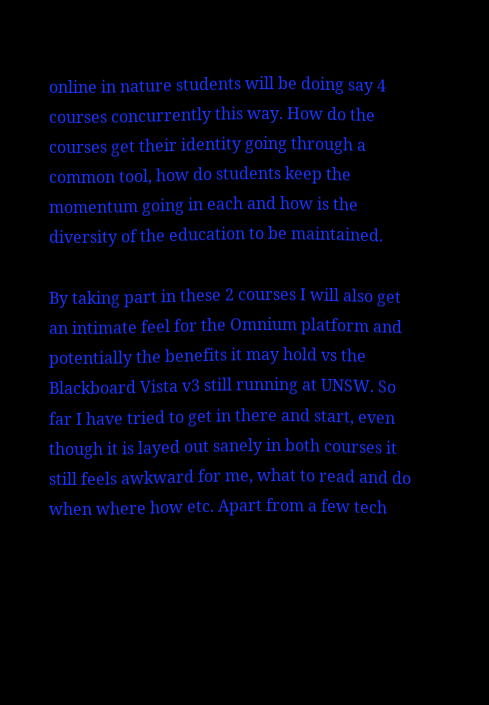online in nature students will be doing say 4 courses concurrently this way. How do the courses get their identity going through a common tool, how do students keep the momentum going in each and how is the diversity of the education to be maintained.

By taking part in these 2 courses I will also get an intimate feel for the Omnium platform and potentially the benefits it may hold vs the Blackboard Vista v3 still running at UNSW. So far I have tried to get in there and start, even though it is layed out sanely in both courses it still feels awkward for me, what to read and do when where how etc. Apart from a few tech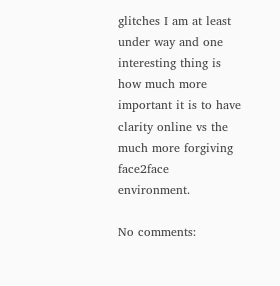glitches I am at least under way and one interesting thing is how much more important it is to have clarity online vs the much more forgiving face2face environment.

No comments: